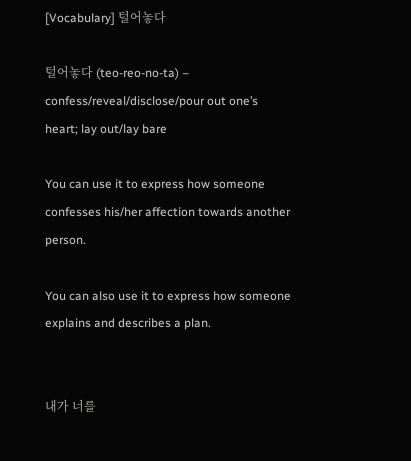[Vocabulary] 털어놓다

털어놓다 (teo-reo-no-ta) – confess/reveal/disclose/pour out one’s heart; lay out/lay bare

You can use it to express how someone confesses his/her affection towards another person.

You can also use it to express how someone explains and describes a plan.


내가 너를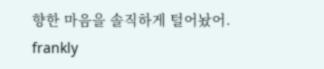향한 마음을 솔직하게 털어놨어.
frankly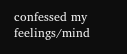confessed my feelings/mind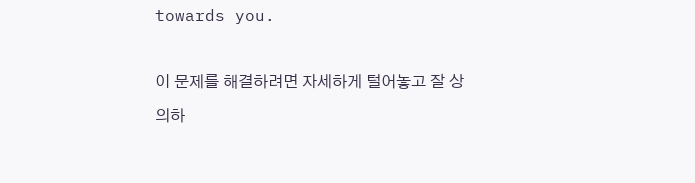towards you.

이 문제를 해결하려면 자세하게 털어놓고 잘 상의하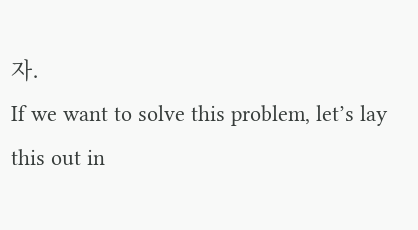자.
If we want to solve this problem, let’s lay this out in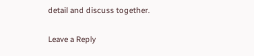detail and discuss together.

Leave a Reply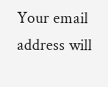Your email address will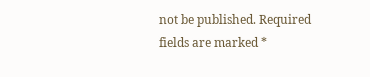not be published. Required fields are marked *